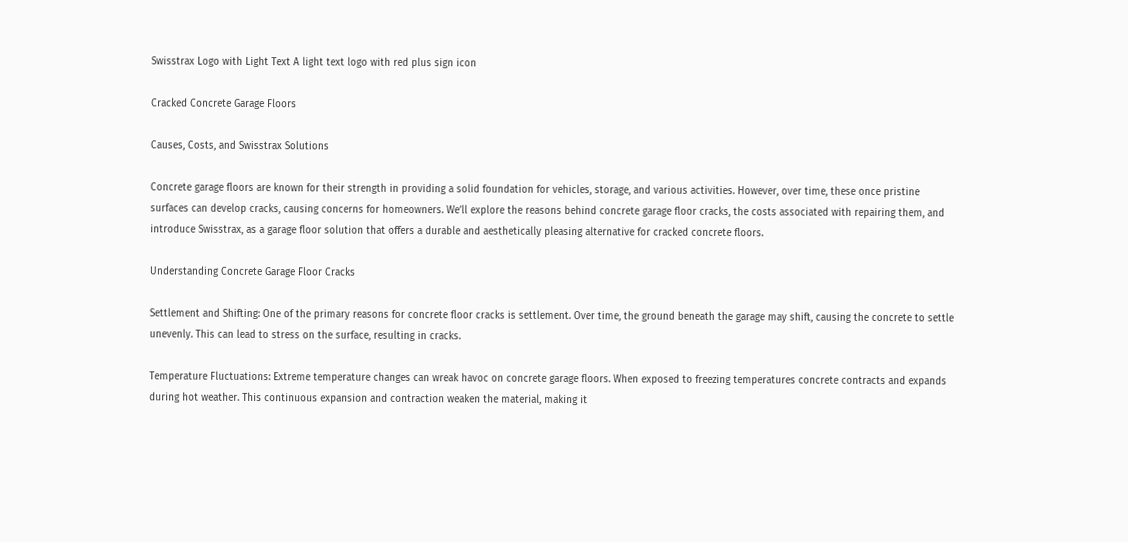Swisstrax Logo with Light Text A light text logo with red plus sign icon

Cracked Concrete Garage Floors

Causes, Costs, and Swisstrax Solutions

Concrete garage floors are known for their strength in providing a solid foundation for vehicles, storage, and various activities. However, over time, these once pristine surfaces can develop cracks, causing concerns for homeowners. We’ll explore the reasons behind concrete garage floor cracks, the costs associated with repairing them, and introduce Swisstrax, as a garage floor solution that offers a durable and aesthetically pleasing alternative for cracked concrete floors.

Understanding Concrete Garage Floor Cracks

Settlement and Shifting: One of the primary reasons for concrete floor cracks is settlement. Over time, the ground beneath the garage may shift, causing the concrete to settle unevenly. This can lead to stress on the surface, resulting in cracks.

Temperature Fluctuations: Extreme temperature changes can wreak havoc on concrete garage floors. When exposed to freezing temperatures concrete contracts and expands during hot weather. This continuous expansion and contraction weaken the material, making it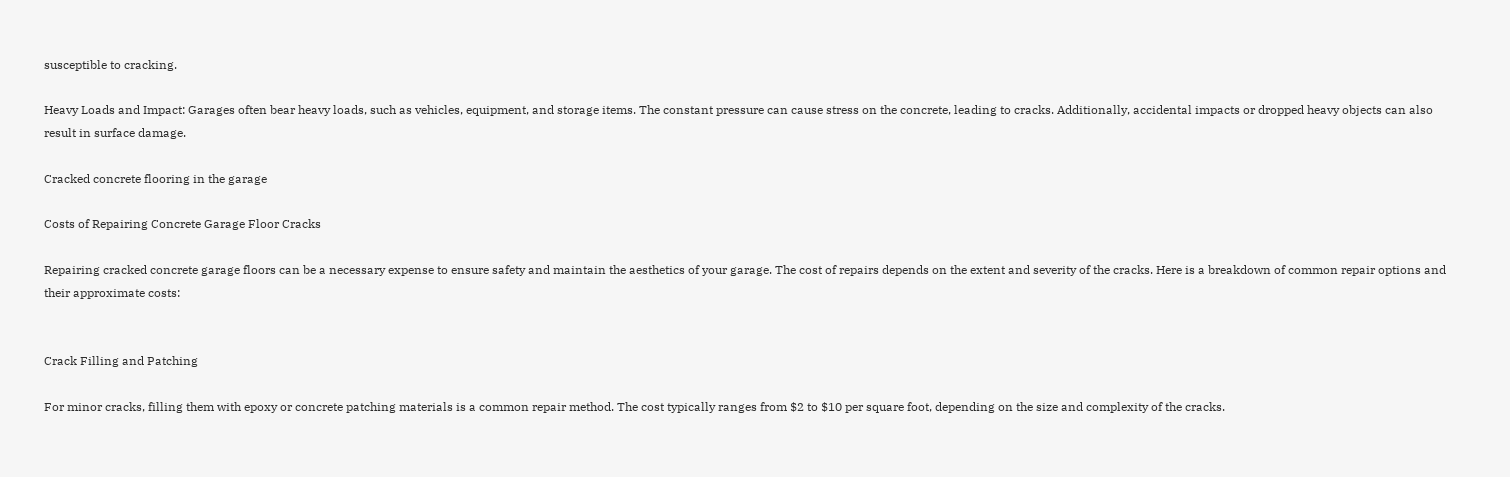susceptible to cracking.

Heavy Loads and Impact: Garages often bear heavy loads, such as vehicles, equipment, and storage items. The constant pressure can cause stress on the concrete, leading to cracks. Additionally, accidental impacts or dropped heavy objects can also result in surface damage.

Cracked concrete flooring in the garage

Costs of Repairing Concrete Garage Floor Cracks

Repairing cracked concrete garage floors can be a necessary expense to ensure safety and maintain the aesthetics of your garage. The cost of repairs depends on the extent and severity of the cracks. Here is a breakdown of common repair options and their approximate costs:


Crack Filling and Patching

For minor cracks, filling them with epoxy or concrete patching materials is a common repair method. The cost typically ranges from $2 to $10 per square foot, depending on the size and complexity of the cracks.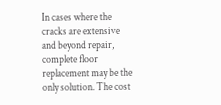In cases where the cracks are extensive and beyond repair, complete floor replacement may be the only solution. The cost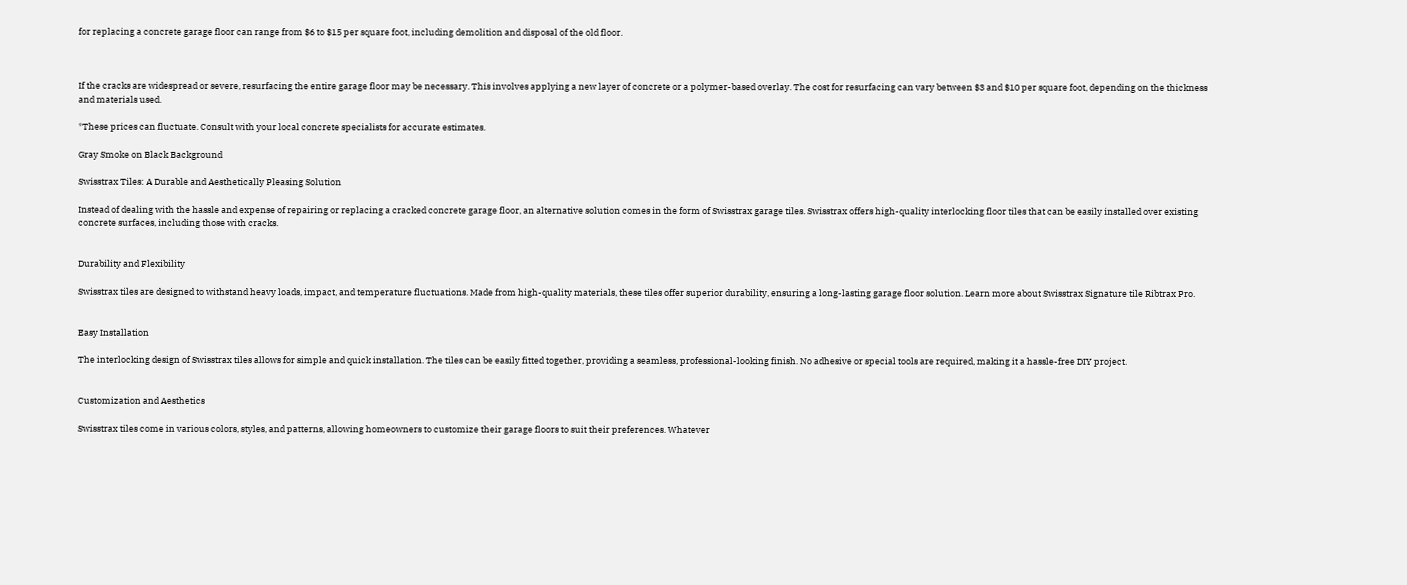for replacing a concrete garage floor can range from $6 to $15 per square foot, including demolition and disposal of the old floor.



If the cracks are widespread or severe, resurfacing the entire garage floor may be necessary. This involves applying a new layer of concrete or a polymer-based overlay. The cost for resurfacing can vary between $3 and $10 per square foot, depending on the thickness and materials used.

*These prices can fluctuate. Consult with your local concrete specialists for accurate estimates.

Gray Smoke on Black Background

Swisstrax Tiles: A Durable and Aesthetically Pleasing Solution

Instead of dealing with the hassle and expense of repairing or replacing a cracked concrete garage floor, an alternative solution comes in the form of Swisstrax garage tiles. Swisstrax offers high-quality interlocking floor tiles that can be easily installed over existing concrete surfaces, including those with cracks.


Durability and Flexibility

Swisstrax tiles are designed to withstand heavy loads, impact, and temperature fluctuations. Made from high-quality materials, these tiles offer superior durability, ensuring a long-lasting garage floor solution. Learn more about Swisstrax Signature tile Ribtrax Pro.


Easy Installation

The interlocking design of Swisstrax tiles allows for simple and quick installation. The tiles can be easily fitted together, providing a seamless, professional-looking finish. No adhesive or special tools are required, making it a hassle-free DIY project.


Customization and Aesthetics

Swisstrax tiles come in various colors, styles, and patterns, allowing homeowners to customize their garage floors to suit their preferences. Whatever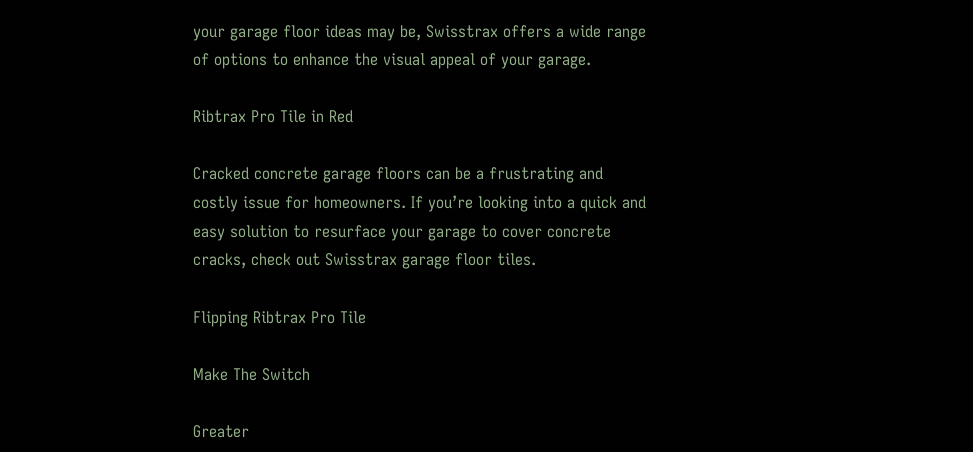your garage floor ideas may be, Swisstrax offers a wide range of options to enhance the visual appeal of your garage.

Ribtrax Pro Tile in Red

Cracked concrete garage floors can be a frustrating and costly issue for homeowners. If you’re looking into a quick and easy solution to resurface your garage to cover concrete cracks, check out Swisstrax garage floor tiles.

Flipping Ribtrax Pro Tile

Make The Switch

Greater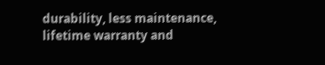durability, less maintenance, lifetime warranty and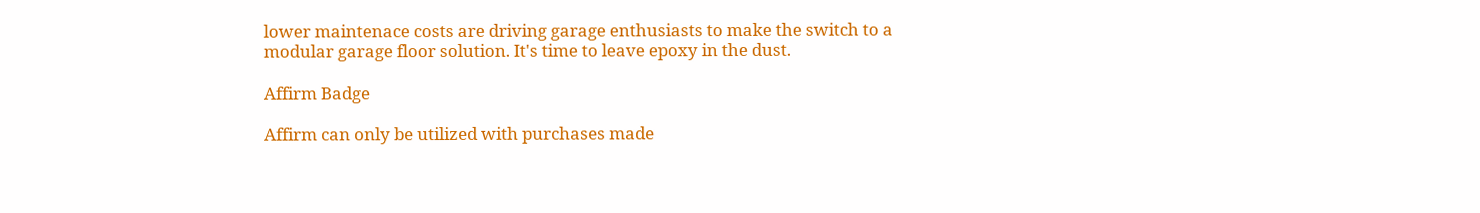lower maintenace costs are driving garage enthusiasts to make the switch to a modular garage floor solution. It's time to leave epoxy in the dust.

Affirm Badge

Affirm can only be utilized with purchases made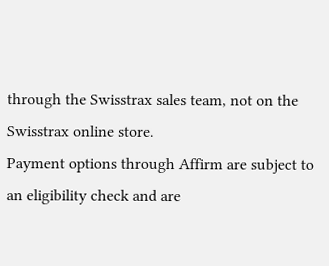through the Swisstrax sales team, not on the Swisstrax online store.
Payment options through Affirm are subject to an eligibility check and are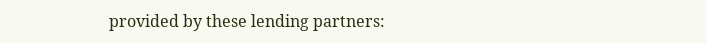provided by these lending partners: